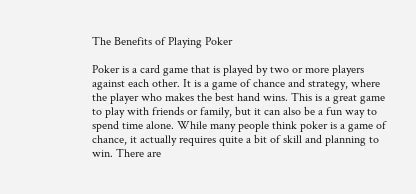The Benefits of Playing Poker

Poker is a card game that is played by two or more players against each other. It is a game of chance and strategy, where the player who makes the best hand wins. This is a great game to play with friends or family, but it can also be a fun way to spend time alone. While many people think poker is a game of chance, it actually requires quite a bit of skill and planning to win. There are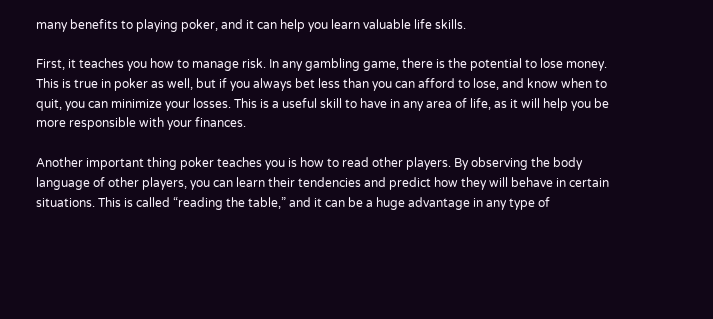many benefits to playing poker, and it can help you learn valuable life skills.

First, it teaches you how to manage risk. In any gambling game, there is the potential to lose money. This is true in poker as well, but if you always bet less than you can afford to lose, and know when to quit, you can minimize your losses. This is a useful skill to have in any area of life, as it will help you be more responsible with your finances.

Another important thing poker teaches you is how to read other players. By observing the body language of other players, you can learn their tendencies and predict how they will behave in certain situations. This is called “reading the table,” and it can be a huge advantage in any type of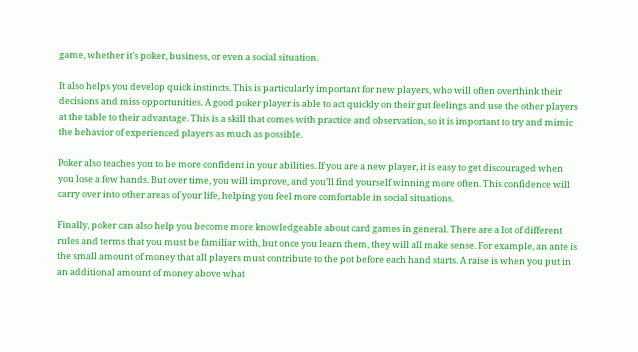game, whether it’s poker, business, or even a social situation.

It also helps you develop quick instincts. This is particularly important for new players, who will often overthink their decisions and miss opportunities. A good poker player is able to act quickly on their gut feelings and use the other players at the table to their advantage. This is a skill that comes with practice and observation, so it is important to try and mimic the behavior of experienced players as much as possible.

Poker also teaches you to be more confident in your abilities. If you are a new player, it is easy to get discouraged when you lose a few hands. But over time, you will improve, and you’ll find yourself winning more often. This confidence will carry over into other areas of your life, helping you feel more comfortable in social situations.

Finally, poker can also help you become more knowledgeable about card games in general. There are a lot of different rules and terms that you must be familiar with, but once you learn them, they will all make sense. For example, an ante is the small amount of money that all players must contribute to the pot before each hand starts. A raise is when you put in an additional amount of money above what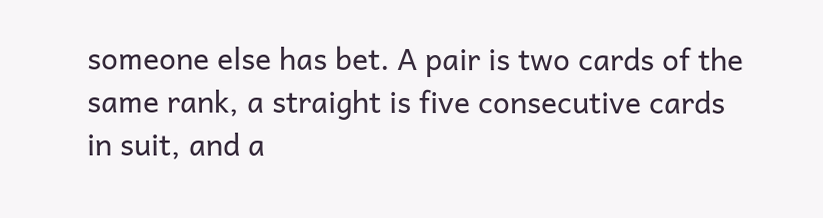someone else has bet. A pair is two cards of the same rank, a straight is five consecutive cards in suit, and a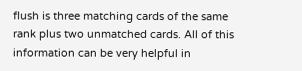flush is three matching cards of the same rank plus two unmatched cards. All of this information can be very helpful in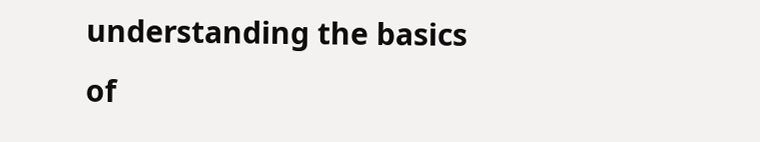understanding the basics of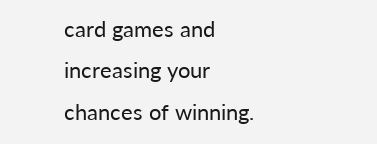card games and increasing your chances of winning.